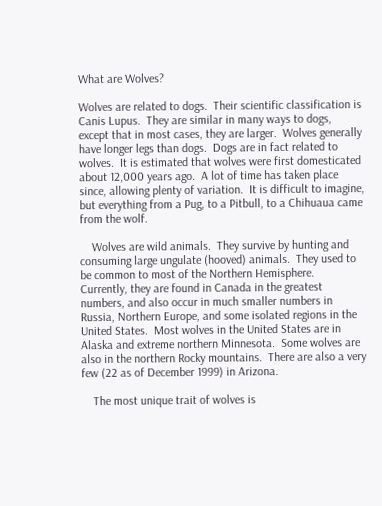What are Wolves?

Wolves are related to dogs.  Their scientific classification is Canis Lupus.  They are similar in many ways to dogs, except that in most cases, they are larger.  Wolves generally have longer legs than dogs.  Dogs are in fact related to wolves.  It is estimated that wolves were first domesticated about 12,000 years ago.  A lot of time has taken place since, allowing plenty of variation.  It is difficult to imagine, but everything from a Pug, to a Pitbull, to a Chihuaua came from the wolf.

    Wolves are wild animals.  They survive by hunting and consuming large ungulate (hooved) animals.  They used to be common to most of the Northern Hemisphere.  Currently, they are found in Canada in the greatest numbers, and also occur in much smaller numbers in Russia, Northern Europe, and some isolated regions in the United States.  Most wolves in the United States are in Alaska and extreme northern Minnesota.  Some wolves are also in the northern Rocky mountains.  There are also a very few (22 as of December 1999) in Arizona.

    The most unique trait of wolves is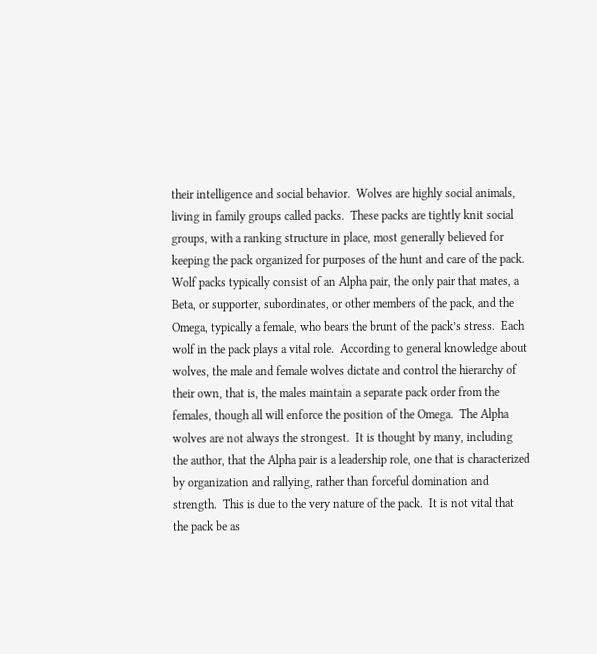their intelligence and social behavior.  Wolves are highly social animals, living in family groups called packs.  These packs are tightly knit social groups, with a ranking structure in place, most generally believed for keeping the pack organized for purposes of the hunt and care of the pack.  Wolf packs typically consist of an Alpha pair, the only pair that mates, a Beta, or supporter, subordinates, or other members of the pack, and the Omega, typically a female, who bears the brunt of the pack’s stress.  Each wolf in the pack plays a vital role.  According to general knowledge about wolves, the male and female wolves dictate and control the hierarchy of their own, that is, the males maintain a separate pack order from the females, though all will enforce the position of the Omega.  The Alpha wolves are not always the strongest.  It is thought by many, including the author, that the Alpha pair is a leadership role, one that is characterized by organization and rallying, rather than forceful domination and strength.  This is due to the very nature of the pack.  It is not vital that the pack be as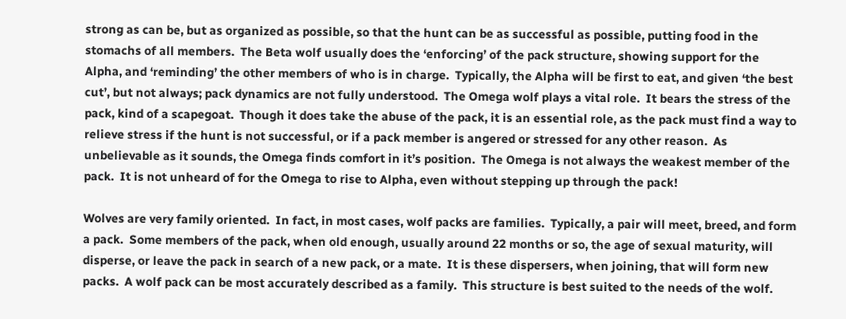strong as can be, but as organized as possible, so that the hunt can be as successful as possible, putting food in the stomachs of all members.  The Beta wolf usually does the ‘enforcing’ of the pack structure, showing support for the Alpha, and ‘reminding’ the other members of who is in charge.  Typically, the Alpha will be first to eat, and given ‘the best cut’, but not always; pack dynamics are not fully understood.  The Omega wolf plays a vital role.  It bears the stress of the pack, kind of a scapegoat.  Though it does take the abuse of the pack, it is an essential role, as the pack must find a way to relieve stress if the hunt is not successful, or if a pack member is angered or stressed for any other reason.  As unbelievable as it sounds, the Omega finds comfort in it’s position.  The Omega is not always the weakest member of the pack.  It is not unheard of for the Omega to rise to Alpha, even without stepping up through the pack!

Wolves are very family oriented.  In fact, in most cases, wolf packs are families.  Typically, a pair will meet, breed, and form a pack.  Some members of the pack, when old enough, usually around 22 months or so, the age of sexual maturity, will disperse, or leave the pack in search of a new pack, or a mate.  It is these dispersers, when joining, that will form new packs.  A wolf pack can be most accurately described as a family.  This structure is best suited to the needs of the wolf.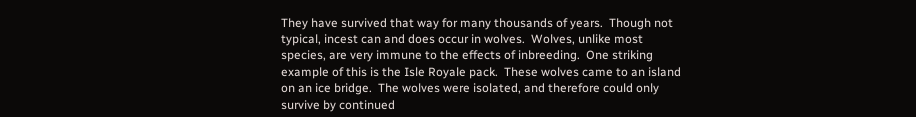They have survived that way for many thousands of years.  Though not typical, incest can and does occur in wolves.  Wolves, unlike most species, are very immune to the effects of inbreeding.  One striking example of this is the Isle Royale pack.  These wolves came to an island on an ice bridge.  The wolves were isolated, and therefore could only survive by continued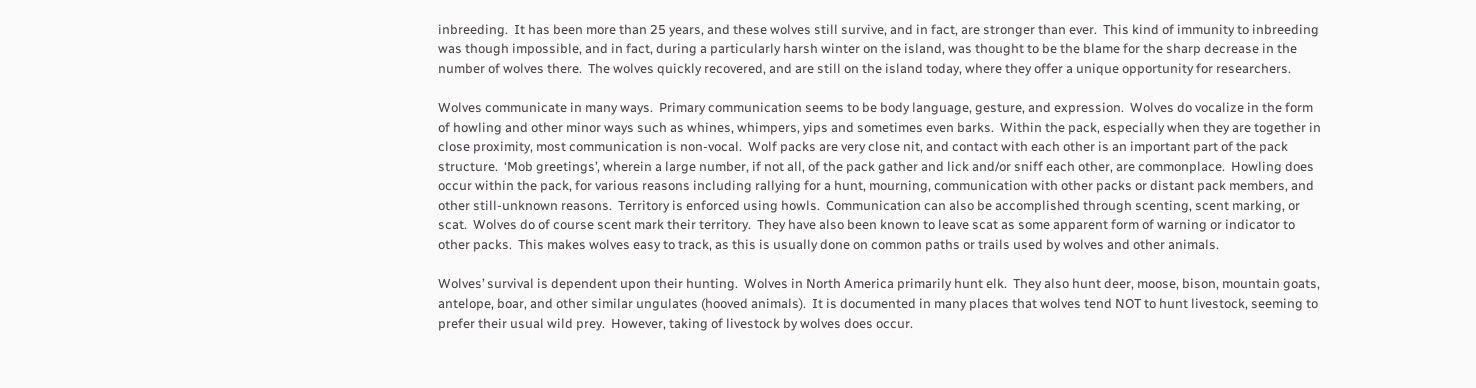inbreeding.  It has been more than 25 years, and these wolves still survive, and in fact, are stronger than ever.  This kind of immunity to inbreeding was though impossible, and in fact, during a particularly harsh winter on the island, was thought to be the blame for the sharp decrease in the number of wolves there.  The wolves quickly recovered, and are still on the island today, where they offer a unique opportunity for researchers.

Wolves communicate in many ways.  Primary communication seems to be body language, gesture, and expression.  Wolves do vocalize in the form of howling and other minor ways such as whines, whimpers, yips and sometimes even barks.  Within the pack, especially when they are together in close proximity, most communication is non-vocal.  Wolf packs are very close nit, and contact with each other is an important part of the pack structure.  ‘Mob greetings’, wherein a large number, if not all, of the pack gather and lick and/or sniff each other, are commonplace.  Howling does occur within the pack, for various reasons including rallying for a hunt, mourning, communication with other packs or distant pack members, and other still-unknown reasons.  Territory is enforced using howls.  Communication can also be accomplished through scenting, scent marking, or scat.  Wolves do of course scent mark their territory.  They have also been known to leave scat as some apparent form of warning or indicator to other packs.  This makes wolves easy to track, as this is usually done on common paths or trails used by wolves and other animals.

Wolves’ survival is dependent upon their hunting.  Wolves in North America primarily hunt elk.  They also hunt deer, moose, bison, mountain goats, antelope, boar, and other similar ungulates (hooved animals).  It is documented in many places that wolves tend NOT to hunt livestock, seeming to prefer their usual wild prey.  However, taking of livestock by wolves does occur.